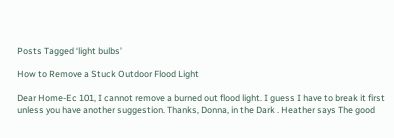Posts Tagged ‘light bulbs’

How to Remove a Stuck Outdoor Flood Light

Dear Home-Ec 101, I cannot remove a burned out flood light. I guess I have to break it first unless you have another suggestion. Thanks, Donna, in the Dark . Heather says The good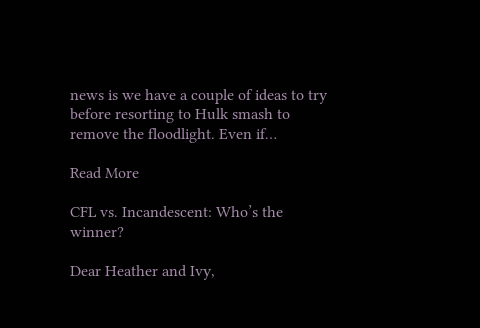news is we have a couple of ideas to try before resorting to Hulk smash to remove the floodlight. Even if…

Read More

CFL vs. Incandescent: Who’s the winner?

Dear Heather and Ivy,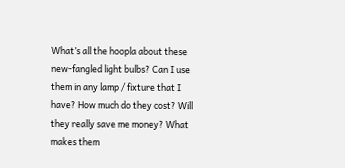What’s all the hoopla about these new-fangled light bulbs? Can I use them in any lamp / fixture that I have? How much do they cost? Will they really save me money? What makes them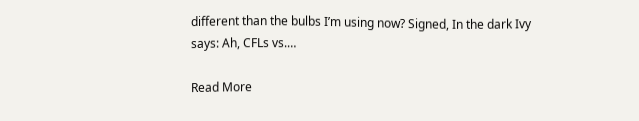different than the bulbs I’m using now? Signed, In the dark Ivy says: Ah, CFLs vs.…

Read More